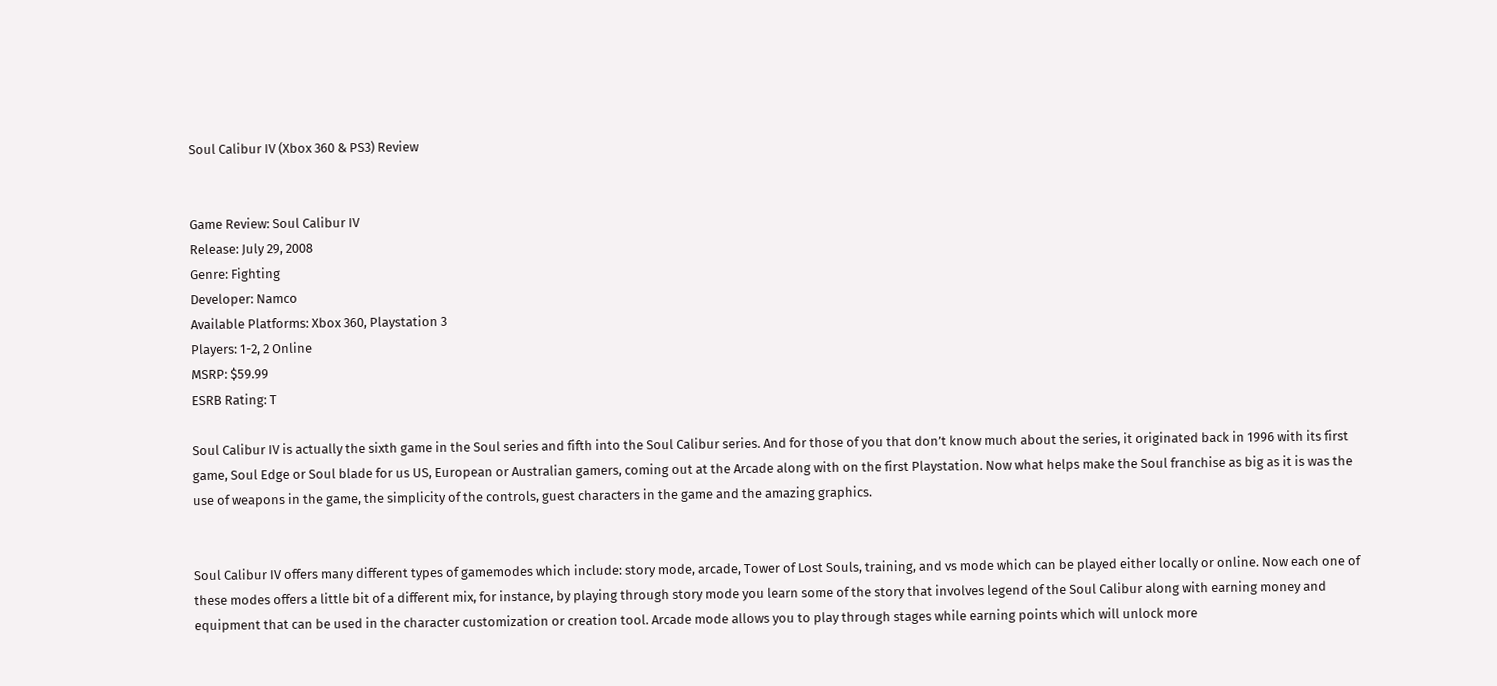Soul Calibur IV (Xbox 360 & PS3) Review


Game Review: Soul Calibur IV
Release: July 29, 2008
Genre: Fighting
Developer: Namco
Available Platforms: Xbox 360, Playstation 3
Players: 1-2, 2 Online
MSRP: $59.99
ESRB Rating: T

Soul Calibur IV is actually the sixth game in the Soul series and fifth into the Soul Calibur series. And for those of you that don’t know much about the series, it originated back in 1996 with its first game, Soul Edge or Soul blade for us US, European or Australian gamers, coming out at the Arcade along with on the first Playstation. Now what helps make the Soul franchise as big as it is was the use of weapons in the game, the simplicity of the controls, guest characters in the game and the amazing graphics.


Soul Calibur IV offers many different types of gamemodes which include: story mode, arcade, Tower of Lost Souls, training, and vs mode which can be played either locally or online. Now each one of these modes offers a little bit of a different mix, for instance, by playing through story mode you learn some of the story that involves legend of the Soul Calibur along with earning money and equipment that can be used in the character customization or creation tool. Arcade mode allows you to play through stages while earning points which will unlock more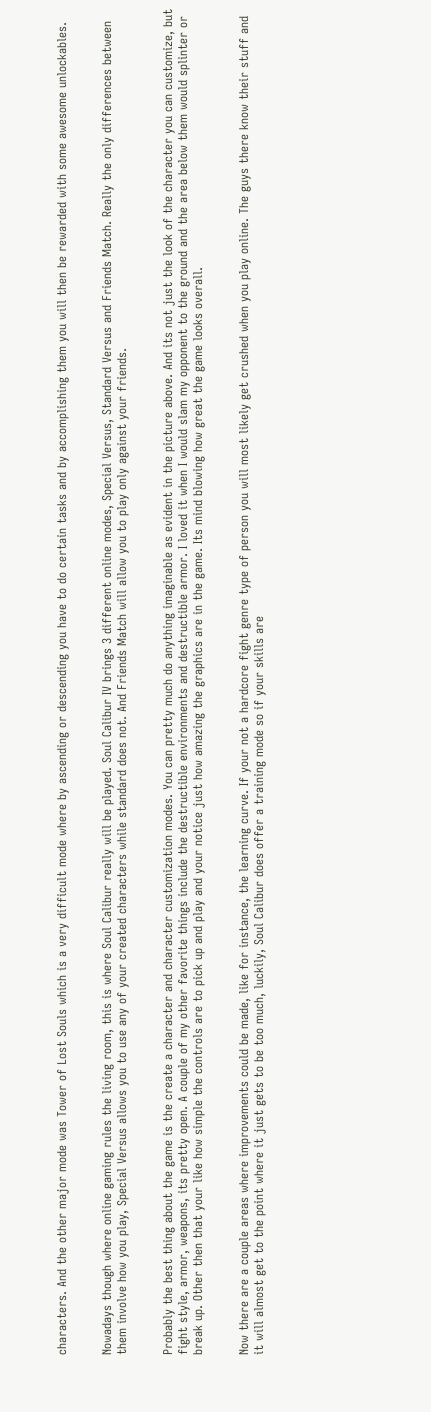characters. And the other major mode was Tower of Lost Souls which is a very difficult mode where by ascending or descending you have to do certain tasks and by accomplishing them you will then be rewarded with some awesome unlockables.


Nowadays though where online gaming rules the living room, this is where Soul Calibur really will be played. Soul Calibur IV brings 3 different online modes, Special Versus, Standard Versus and Friends Match. Really the only differences between them involve how you play, Special Versus allows you to use any of your created characters while standard does not. And Friends Match will allow you to play only against your friends.


Probably the best thing about the game is the create a character and character customization modes. You can pretty much do anything imaginable as evident in the picture above. And its not just the look of the character you can customize, but fight style, armor, weapons, its pretty open. A couple of my other favorite things include the destructible environments and destructible armor. I loved it when I would slam my opponent to the ground and the area below them would splinter or break up. Other then that your like how simple the controls are to pick up and play and your notice just how amazing the graphics are in the game. Its mind blowing how great the game looks overall.


Now there are a couple areas where improvements could be made, like for instance, the learning curve. If your not a hardcore fight genre type of person you will most likely get crushed when you play online. The guys there know their stuff and it will almost get to the point where it just gets to be too much, luckily, Soul Calibur does offer a training mode so if your skills are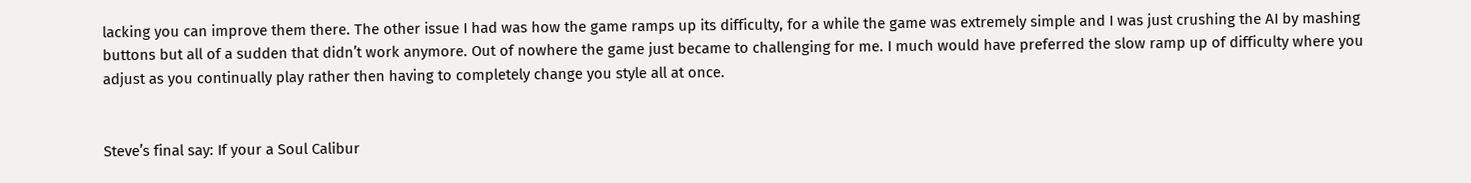lacking you can improve them there. The other issue I had was how the game ramps up its difficulty, for a while the game was extremely simple and I was just crushing the AI by mashing buttons but all of a sudden that didn’t work anymore. Out of nowhere the game just became to challenging for me. I much would have preferred the slow ramp up of difficulty where you adjust as you continually play rather then having to completely change you style all at once.


Steve’s final say: If your a Soul Calibur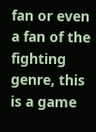fan or even a fan of the fighting genre, this is a game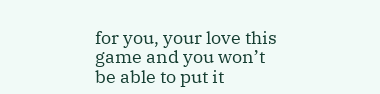for you, your love this game and you won’t be able to put it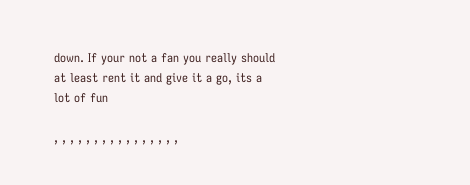down. If your not a fan you really should at least rent it and give it a go, its a lot of fun

, , , , , , , , , , , , , , , ,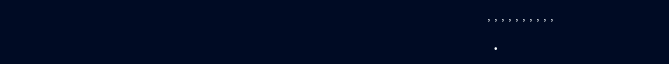, , , , , , , , , ,

  •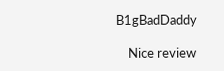B1gBadDaddy

    Nice review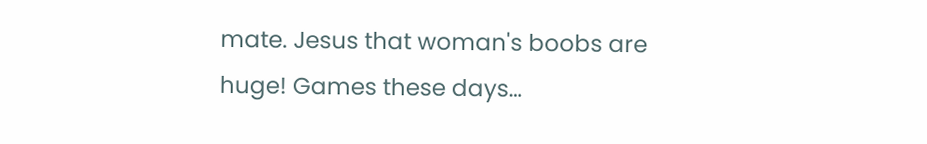mate. Jesus that woman's boobs are huge! Games these days…